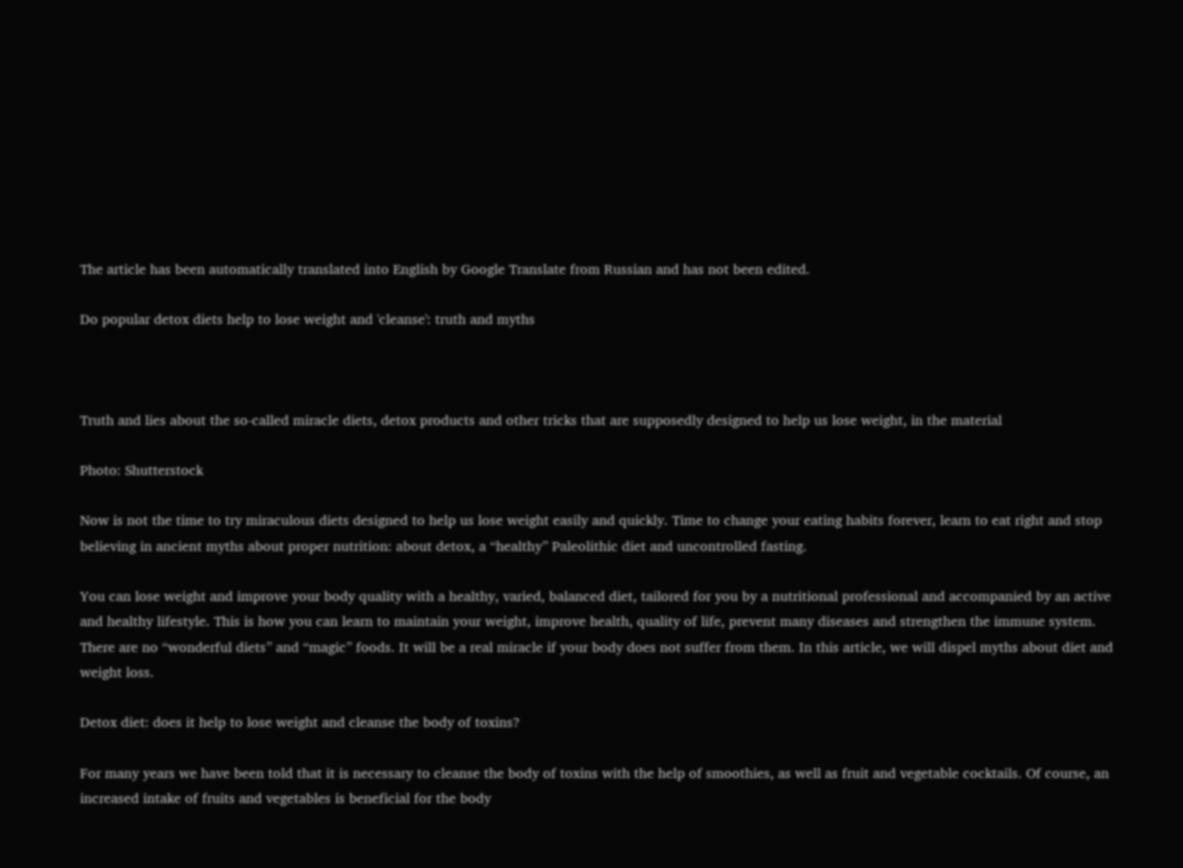The article has been automatically translated into English by Google Translate from Russian and has not been edited.

Do popular detox diets help to lose weight and 'cleanse': truth and myths



Truth and lies about the so-called miracle diets, detox products and other tricks that are supposedly designed to help us lose weight, in the material

Photo: Shutterstock

Now is not the time to try miraculous diets designed to help us lose weight easily and quickly. Time to change your eating habits forever, learn to eat right and stop believing in ancient myths about proper nutrition: about detox, a “healthy” Paleolithic diet and uncontrolled fasting.

You can lose weight and improve your body quality with a healthy, varied, balanced diet, tailored for you by a nutritional professional and accompanied by an active and healthy lifestyle. This is how you can learn to maintain your weight, improve health, quality of life, prevent many diseases and strengthen the immune system. There are no “wonderful diets” and “magic” foods. It will be a real miracle if your body does not suffer from them. In this article, we will dispel myths about diet and weight loss.

Detox diet: does it help to lose weight and cleanse the body of toxins?

For many years we have been told that it is necessary to cleanse the body of toxins with the help of smoothies, as well as fruit and vegetable cocktails. Of course, an increased intake of fruits and vegetables is beneficial for the body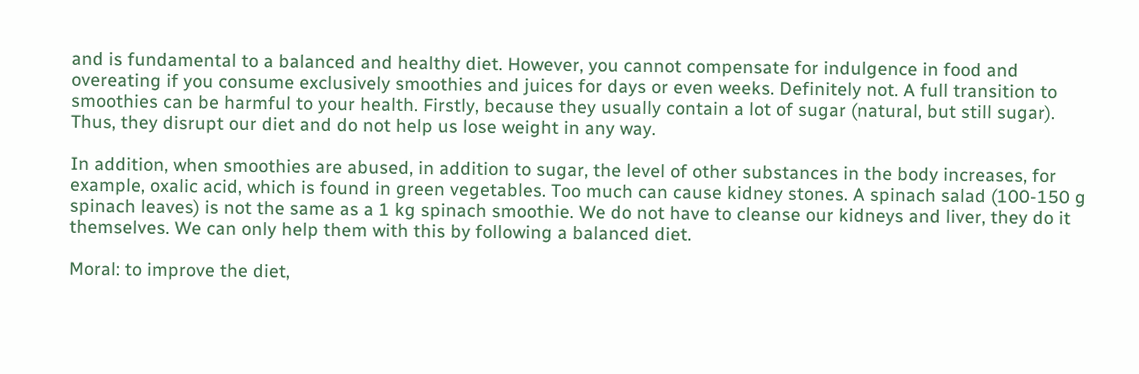and is fundamental to a balanced and healthy diet. However, you cannot compensate for indulgence in food and overeating if you consume exclusively smoothies and juices for days or even weeks. Definitely not. A full transition to smoothies can be harmful to your health. Firstly, because they usually contain a lot of sugar (natural, but still sugar). Thus, they disrupt our diet and do not help us lose weight in any way.

In addition, when smoothies are abused, in addition to sugar, the level of other substances in the body increases, for example, oxalic acid, which is found in green vegetables. Too much can cause kidney stones. A spinach salad (100-150 g spinach leaves) is not the same as a 1 kg spinach smoothie. We do not have to cleanse our kidneys and liver, they do it themselves. We can only help them with this by following a balanced diet.

Moral: to improve the diet,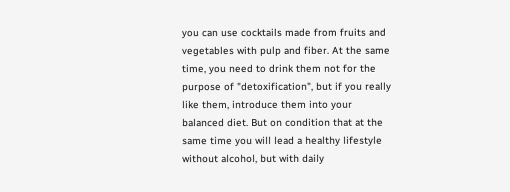you can use cocktails made from fruits and vegetables with pulp and fiber. At the same time, you need to drink them not for the purpose of "detoxification", but if you really like them, introduce them into your balanced diet. But on condition that at the same time you will lead a healthy lifestyle without alcohol, but with daily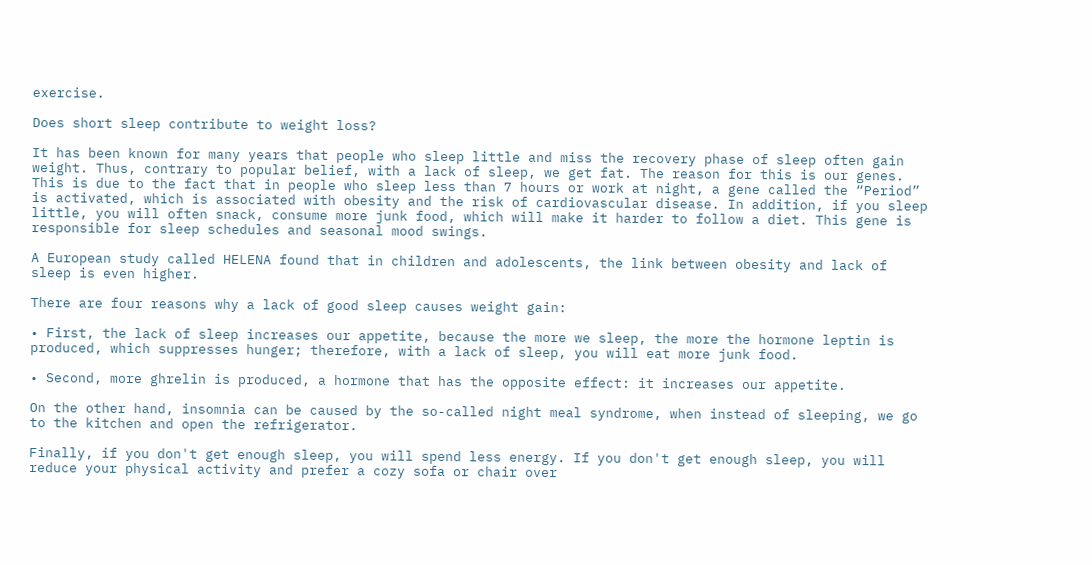exercise.

Does short sleep contribute to weight loss?

It has been known for many years that people who sleep little and miss the recovery phase of sleep often gain weight. Thus, contrary to popular belief, with a lack of sleep, we get fat. The reason for this is our genes. This is due to the fact that in people who sleep less than 7 hours or work at night, a gene called the “Period” is activated, which is associated with obesity and the risk of cardiovascular disease. In addition, if you sleep little, you will often snack, consume more junk food, which will make it harder to follow a diet. This gene is responsible for sleep schedules and seasonal mood swings.

A European study called HELENA found that in children and adolescents, the link between obesity and lack of sleep is even higher.

There are four reasons why a lack of good sleep causes weight gain:

• First, the lack of sleep increases our appetite, because the more we sleep, the more the hormone leptin is produced, which suppresses hunger; therefore, with a lack of sleep, you will eat more junk food.

• Second, more ghrelin is produced, a hormone that has the opposite effect: it increases our appetite.

On the other hand, insomnia can be caused by the so-called night meal syndrome, when instead of sleeping, we go to the kitchen and open the refrigerator.

Finally, if you don't get enough sleep, you will spend less energy. If you don't get enough sleep, you will reduce your physical activity and prefer a cozy sofa or chair over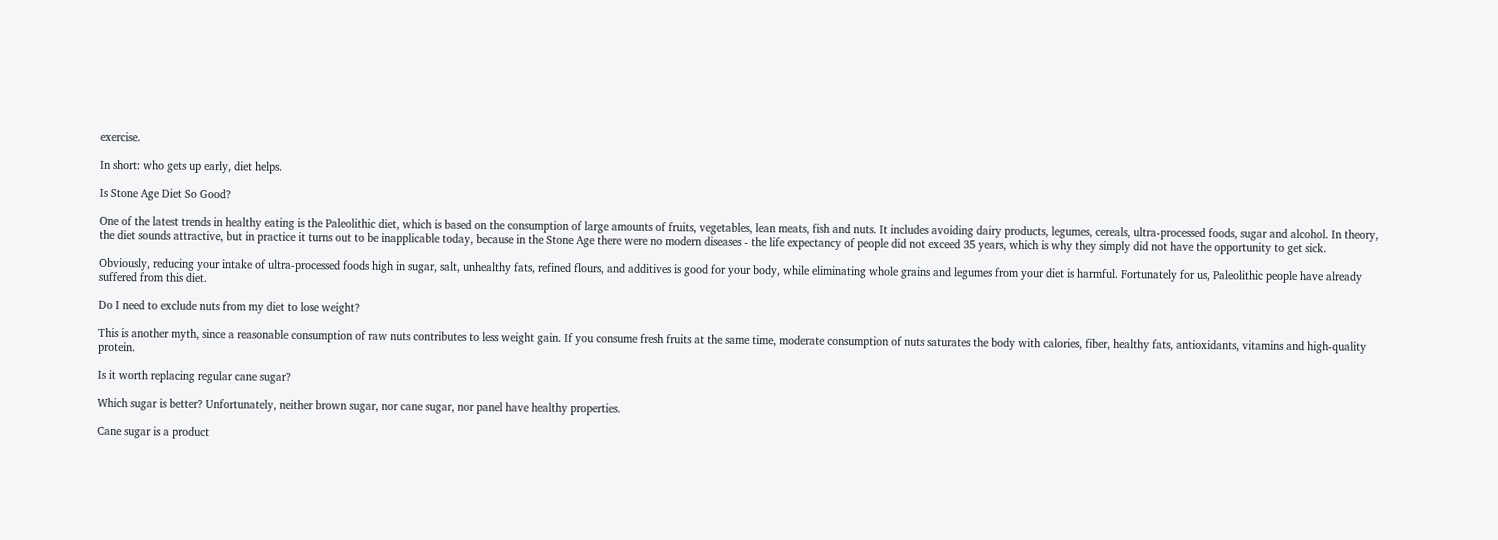exercise.

In short: who gets up early, diet helps.

Is Stone Age Diet So Good?

One of the latest trends in healthy eating is the Paleolithic diet, which is based on the consumption of large amounts of fruits, vegetables, lean meats, fish and nuts. It includes avoiding dairy products, legumes, cereals, ultra-processed foods, sugar and alcohol. In theory, the diet sounds attractive, but in practice it turns out to be inapplicable today, because in the Stone Age there were no modern diseases - the life expectancy of people did not exceed 35 years, which is why they simply did not have the opportunity to get sick.

Obviously, reducing your intake of ultra-processed foods high in sugar, salt, unhealthy fats, refined flours, and additives is good for your body, while eliminating whole grains and legumes from your diet is harmful. Fortunately for us, Paleolithic people have already suffered from this diet.

Do I need to exclude nuts from my diet to lose weight?

This is another myth, since a reasonable consumption of raw nuts contributes to less weight gain. If you consume fresh fruits at the same time, moderate consumption of nuts saturates the body with calories, fiber, healthy fats, antioxidants, vitamins and high-quality protein.

Is it worth replacing regular cane sugar?

Which sugar is better? Unfortunately, neither brown sugar, nor cane sugar, nor panel have healthy properties.

Cane sugar is a product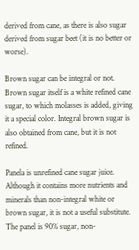derived from cane, as there is also sugar derived from sugar beet (it is no better or worse).

Brown sugar can be integral or not. Brown sugar itself is a white refined cane sugar, to which molasses is added, giving it a special color. Integral brown sugar is also obtained from cane, but it is not refined.

Panela is unrefined cane sugar juice. Although it contains more nutrients and minerals than non-integral white or brown sugar, it is not a useful substitute. The panel is 90% sugar, non-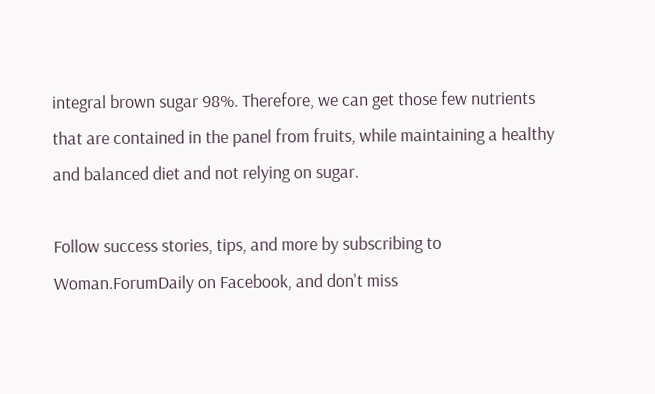integral brown sugar 98%. Therefore, we can get those few nutrients that are contained in the panel from fruits, while maintaining a healthy and balanced diet and not relying on sugar.

Follow success stories, tips, and more by subscribing to Woman.ForumDaily on Facebook, and don't miss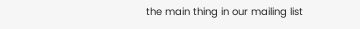the main thing in our mailing list